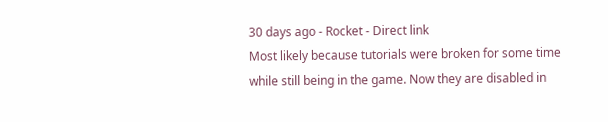30 days ago - Rocket - Direct link
Most likely because tutorials were broken for some time while still being in the game. Now they are disabled in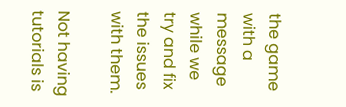the game with a message while we try and fix the issues with them.

Not having tutorials is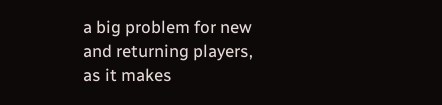a big problem for new and returning players, as it makes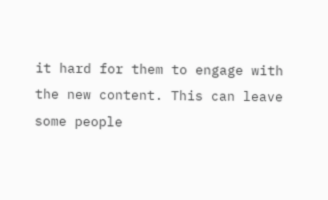it hard for them to engage with the new content. This can leave some people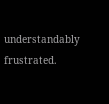understandably frustrated.